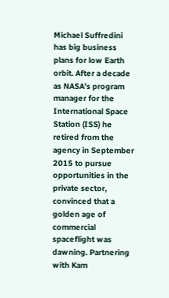Michael Suffredini has big business plans for low Earth orbit. After a decade as NASA’s program manager for the International Space Station (ISS) he retired from the agency in September 2015 to pursue opportunities in the private sector, convinced that a golden age of commercial spaceflight was dawning. Partnering with Kam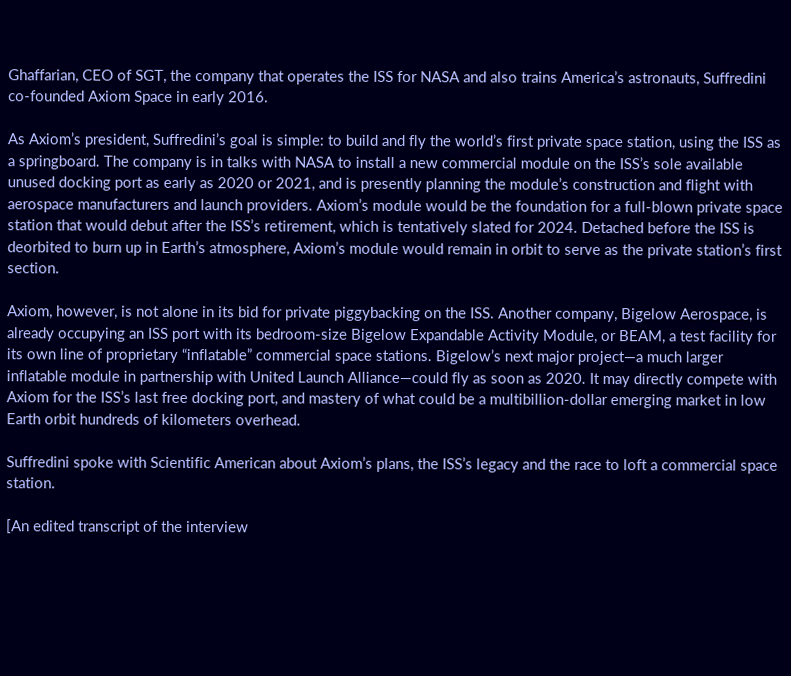Ghaffarian, CEO of SGT, the company that operates the ISS for NASA and also trains America’s astronauts, Suffredini co-founded Axiom Space in early 2016.

As Axiom’s president, Suffredini’s goal is simple: to build and fly the world’s first private space station, using the ISS as a springboard. The company is in talks with NASA to install a new commercial module on the ISS’s sole available unused docking port as early as 2020 or 2021, and is presently planning the module’s construction and flight with aerospace manufacturers and launch providers. Axiom’s module would be the foundation for a full-blown private space station that would debut after the ISS’s retirement, which is tentatively slated for 2024. Detached before the ISS is deorbited to burn up in Earth’s atmosphere, Axiom’s module would remain in orbit to serve as the private station’s first section.

Axiom, however, is not alone in its bid for private piggybacking on the ISS. Another company, Bigelow Aerospace, is already occupying an ISS port with its bedroom-size Bigelow Expandable Activity Module, or BEAM, a test facility for its own line of proprietary “inflatable” commercial space stations. Bigelow’s next major project—a much larger inflatable module in partnership with United Launch Alliance—could fly as soon as 2020. It may directly compete with Axiom for the ISS’s last free docking port, and mastery of what could be a multibillion-dollar emerging market in low Earth orbit hundreds of kilometers overhead.

Suffredini spoke with Scientific American about Axiom’s plans, the ISS’s legacy and the race to loft a commercial space station.

[An edited transcript of the interview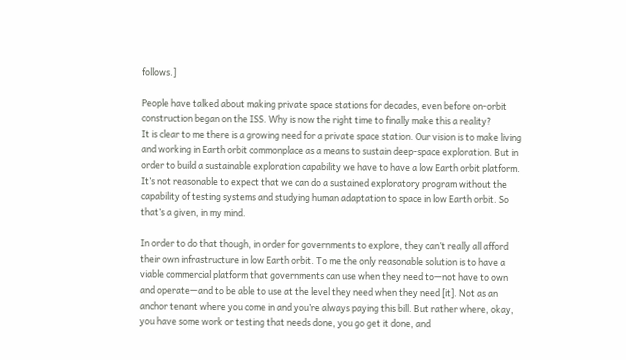follows.]

People have talked about making private space stations for decades, even before on-orbit construction began on the ISS. Why is now the right time to finally make this a reality?
It is clear to me there is a growing need for a private space station. Our vision is to make living and working in Earth orbit commonplace as a means to sustain deep-space exploration. But in order to build a sustainable exploration capability we have to have a low Earth orbit platform. It’s not reasonable to expect that we can do a sustained exploratory program without the capability of testing systems and studying human adaptation to space in low Earth orbit. So that’s a given, in my mind.

In order to do that though, in order for governments to explore, they can’t really all afford their own infrastructure in low Earth orbit. To me the only reasonable solution is to have a viable commercial platform that governments can use when they need to—not have to own and operate—and to be able to use at the level they need when they need [it]. Not as an anchor tenant where you come in and you’re always paying this bill. But rather where, okay, you have some work or testing that needs done, you go get it done, and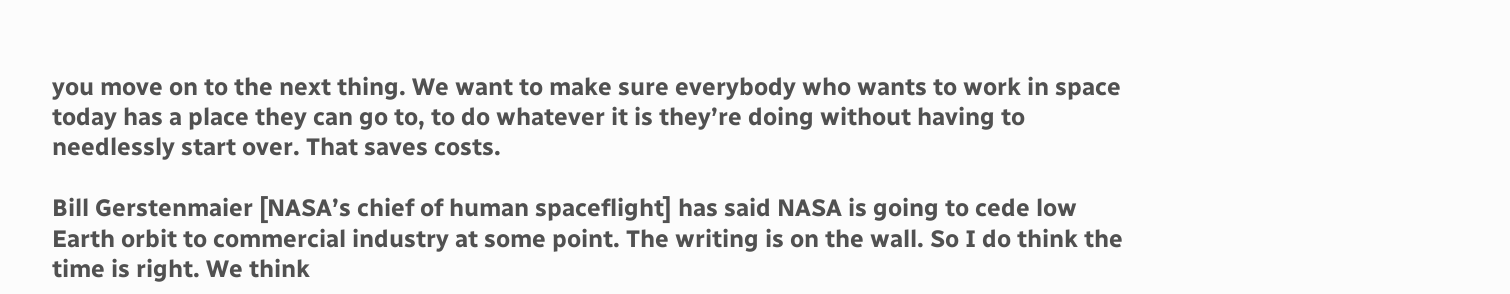you move on to the next thing. We want to make sure everybody who wants to work in space today has a place they can go to, to do whatever it is they’re doing without having to needlessly start over. That saves costs.

Bill Gerstenmaier [NASA’s chief of human spaceflight] has said NASA is going to cede low Earth orbit to commercial industry at some point. The writing is on the wall. So I do think the time is right. We think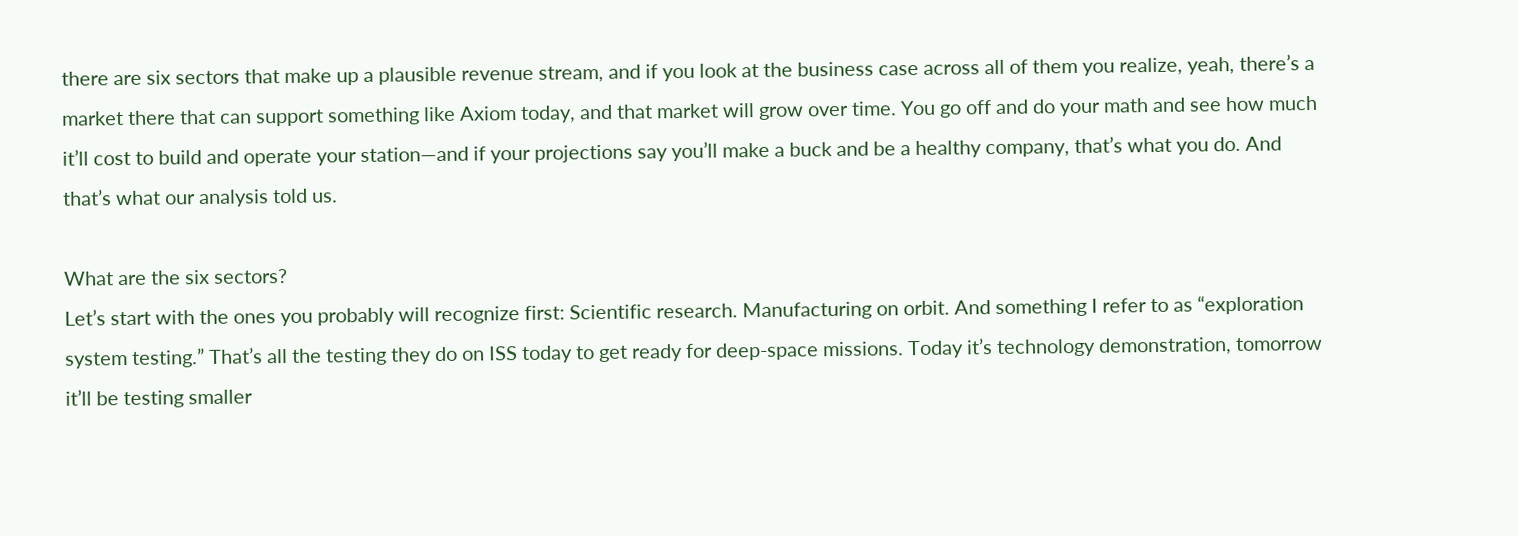there are six sectors that make up a plausible revenue stream, and if you look at the business case across all of them you realize, yeah, there’s a market there that can support something like Axiom today, and that market will grow over time. You go off and do your math and see how much it’ll cost to build and operate your station—and if your projections say you’ll make a buck and be a healthy company, that’s what you do. And that’s what our analysis told us.

What are the six sectors?
Let’s start with the ones you probably will recognize first: Scientific research. Manufacturing on orbit. And something I refer to as “exploration system testing.” That’s all the testing they do on ISS today to get ready for deep-space missions. Today it’s technology demonstration, tomorrow it’ll be testing smaller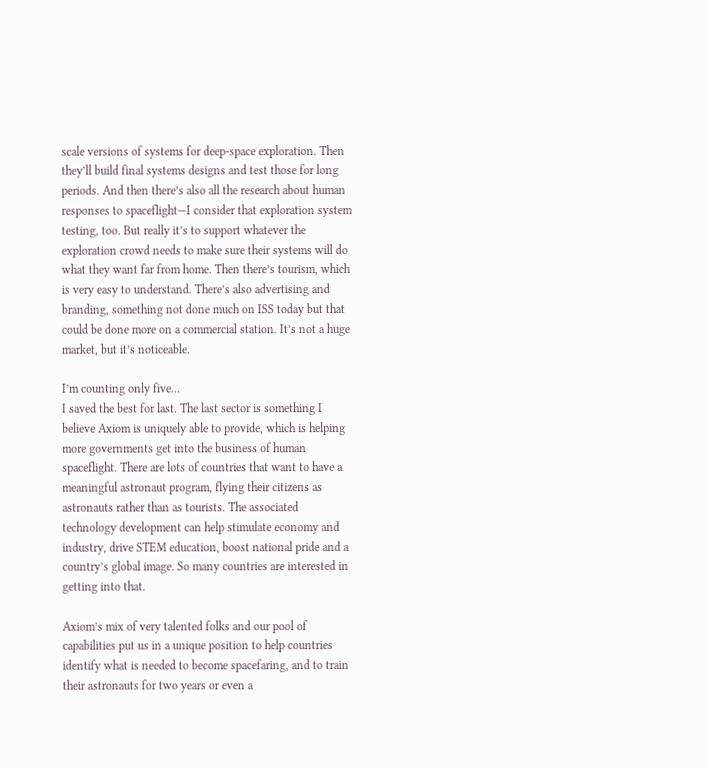scale versions of systems for deep-space exploration. Then they’ll build final systems designs and test those for long periods. And then there’s also all the research about human responses to spaceflight—I consider that exploration system testing, too. But really it’s to support whatever the exploration crowd needs to make sure their systems will do what they want far from home. Then there’s tourism, which is very easy to understand. There’s also advertising and branding, something not done much on ISS today but that could be done more on a commercial station. It’s not a huge market, but it’s noticeable.

I’m counting only five…
I saved the best for last. The last sector is something I believe Axiom is uniquely able to provide, which is helping more governments get into the business of human spaceflight. There are lots of countries that want to have a meaningful astronaut program, flying their citizens as astronauts rather than as tourists. The associated technology development can help stimulate economy and industry, drive STEM education, boost national pride and a country’s global image. So many countries are interested in getting into that.

Axiom’s mix of very talented folks and our pool of capabilities put us in a unique position to help countries identify what is needed to become spacefaring, and to train their astronauts for two years or even a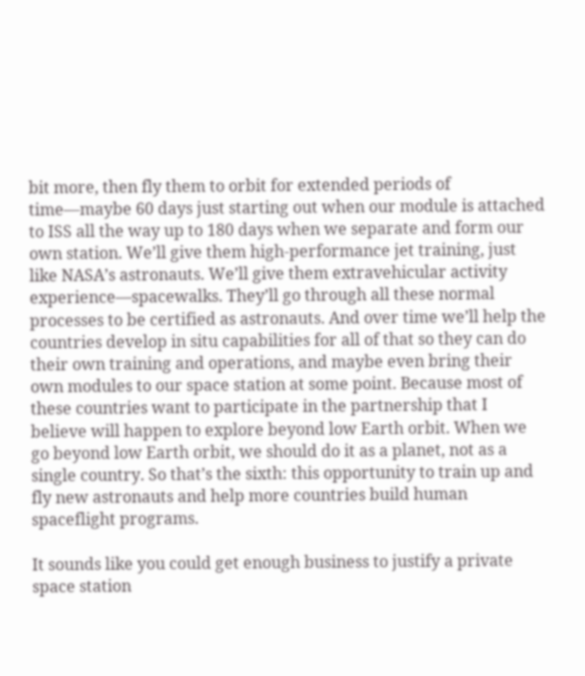bit more, then fly them to orbit for extended periods of time—maybe 60 days just starting out when our module is attached to ISS all the way up to 180 days when we separate and form our own station. We’ll give them high-performance jet training, just like NASA’s astronauts. We’ll give them extravehicular activity experience—spacewalks. They’ll go through all these normal processes to be certified as astronauts. And over time we’ll help the countries develop in situ capabilities for all of that so they can do their own training and operations, and maybe even bring their own modules to our space station at some point. Because most of these countries want to participate in the partnership that I believe will happen to explore beyond low Earth orbit. When we go beyond low Earth orbit, we should do it as a planet, not as a single country. So that’s the sixth: this opportunity to train up and fly new astronauts and help more countries build human spaceflight programs.

It sounds like you could get enough business to justify a private space station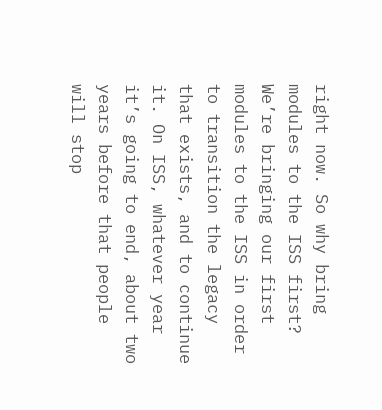right now. So why bring modules to the ISS first?
We’re bringing our first modules to the ISS in order to transition the legacy that exists, and to continue it. On ISS, whatever year it’s going to end, about two years before that people will stop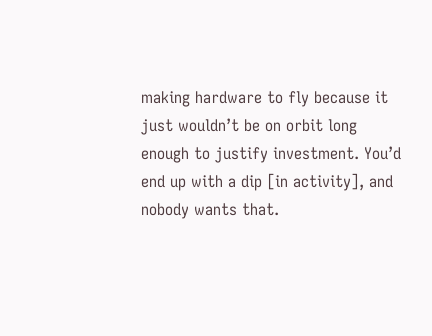making hardware to fly because it just wouldn’t be on orbit long enough to justify investment. You’d end up with a dip [in activity], and nobody wants that.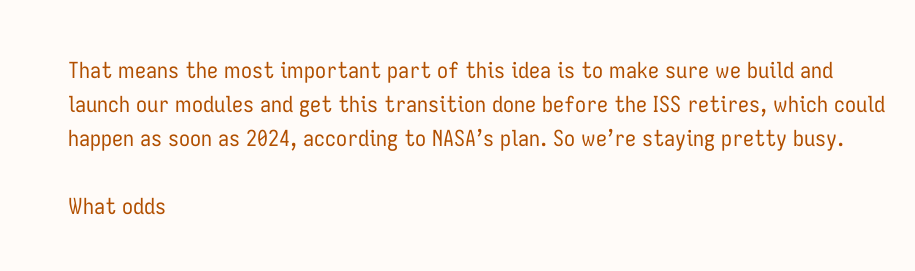That means the most important part of this idea is to make sure we build and launch our modules and get this transition done before the ISS retires, which could happen as soon as 2024, according to NASA’s plan. So we’re staying pretty busy.

What odds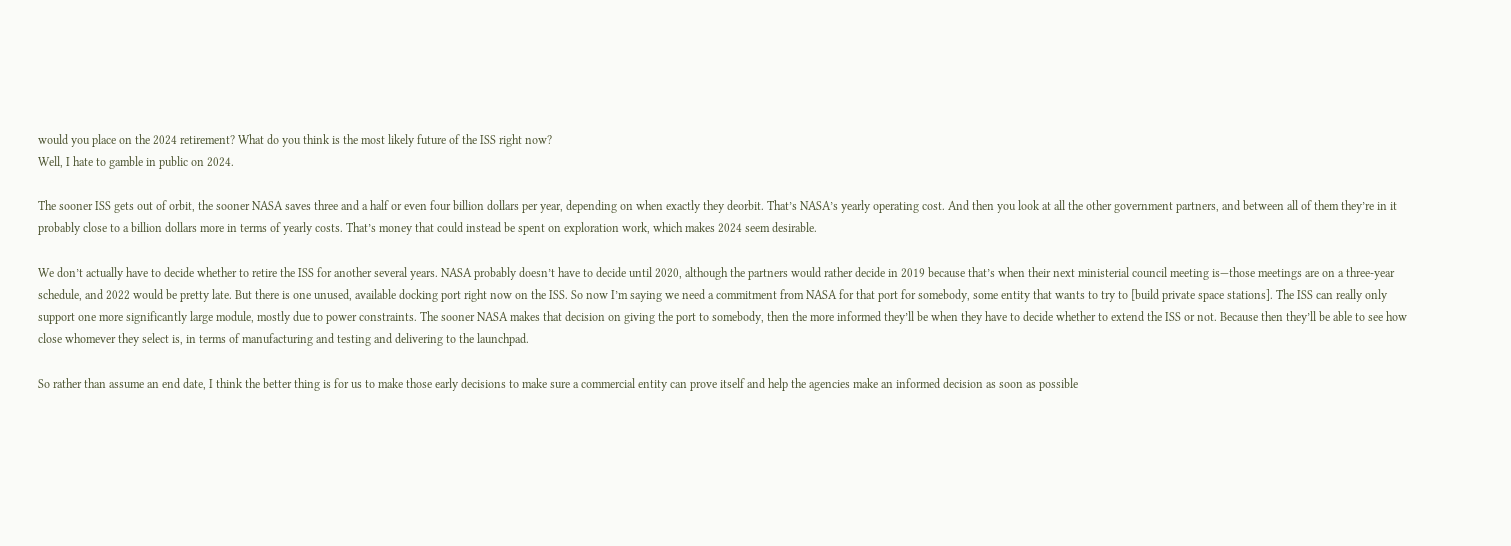would you place on the 2024 retirement? What do you think is the most likely future of the ISS right now?
Well, I hate to gamble in public on 2024.

The sooner ISS gets out of orbit, the sooner NASA saves three and a half or even four billion dollars per year, depending on when exactly they deorbit. That’s NASA’s yearly operating cost. And then you look at all the other government partners, and between all of them they’re in it probably close to a billion dollars more in terms of yearly costs. That’s money that could instead be spent on exploration work, which makes 2024 seem desirable.

We don’t actually have to decide whether to retire the ISS for another several years. NASA probably doesn’t have to decide until 2020, although the partners would rather decide in 2019 because that’s when their next ministerial council meeting is—those meetings are on a three-year schedule, and 2022 would be pretty late. But there is one unused, available docking port right now on the ISS. So now I’m saying we need a commitment from NASA for that port for somebody, some entity that wants to try to [build private space stations]. The ISS can really only support one more significantly large module, mostly due to power constraints. The sooner NASA makes that decision on giving the port to somebody, then the more informed they’ll be when they have to decide whether to extend the ISS or not. Because then they’ll be able to see how close whomever they select is, in terms of manufacturing and testing and delivering to the launchpad.

So rather than assume an end date, I think the better thing is for us to make those early decisions to make sure a commercial entity can prove itself and help the agencies make an informed decision as soon as possible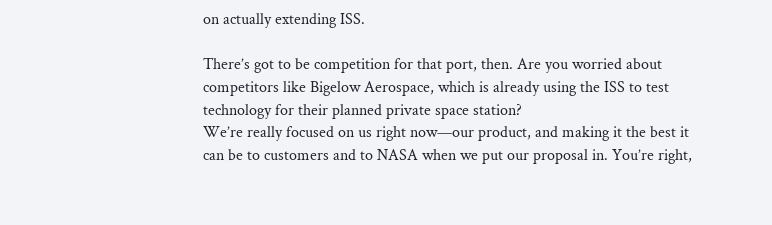on actually extending ISS.

There’s got to be competition for that port, then. Are you worried about competitors like Bigelow Aerospace, which is already using the ISS to test technology for their planned private space station?
We’re really focused on us right now—our product, and making it the best it can be to customers and to NASA when we put our proposal in. You’re right,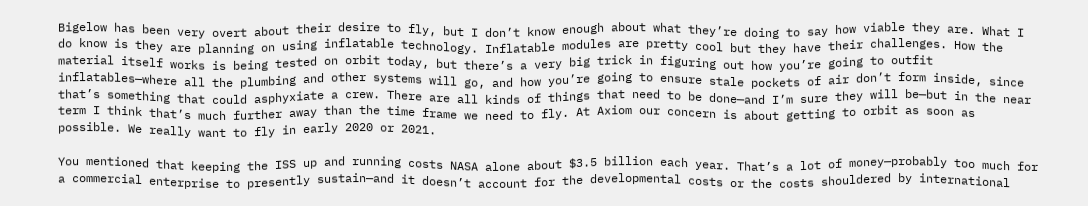Bigelow has been very overt about their desire to fly, but I don’t know enough about what they’re doing to say how viable they are. What I do know is they are planning on using inflatable technology. Inflatable modules are pretty cool but they have their challenges. How the material itself works is being tested on orbit today, but there’s a very big trick in figuring out how you’re going to outfit inflatables—where all the plumbing and other systems will go, and how you’re going to ensure stale pockets of air don’t form inside, since that’s something that could asphyxiate a crew. There are all kinds of things that need to be done—and I’m sure they will be—but in the near term I think that’s much further away than the time frame we need to fly. At Axiom our concern is about getting to orbit as soon as possible. We really want to fly in early 2020 or 2021.

You mentioned that keeping the ISS up and running costs NASA alone about $3.5 billion each year. That’s a lot of money—probably too much for a commercial enterprise to presently sustain—and it doesn’t account for the developmental costs or the costs shouldered by international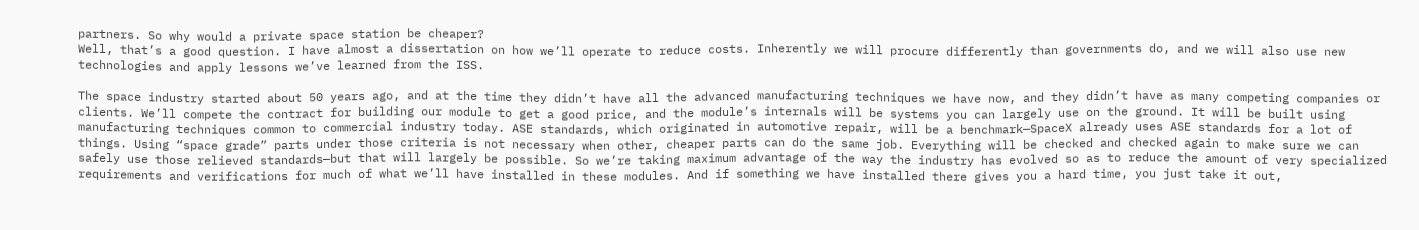partners. So why would a private space station be cheaper?
Well, that’s a good question. I have almost a dissertation on how we’ll operate to reduce costs. Inherently we will procure differently than governments do, and we will also use new technologies and apply lessons we’ve learned from the ISS.

The space industry started about 50 years ago, and at the time they didn’t have all the advanced manufacturing techniques we have now, and they didn’t have as many competing companies or clients. We’ll compete the contract for building our module to get a good price, and the module’s internals will be systems you can largely use on the ground. It will be built using manufacturing techniques common to commercial industry today. ASE standards, which originated in automotive repair, will be a benchmark—SpaceX already uses ASE standards for a lot of things. Using “space grade” parts under those criteria is not necessary when other, cheaper parts can do the same job. Everything will be checked and checked again to make sure we can safely use those relieved standards—but that will largely be possible. So we’re taking maximum advantage of the way the industry has evolved so as to reduce the amount of very specialized requirements and verifications for much of what we’ll have installed in these modules. And if something we have installed there gives you a hard time, you just take it out,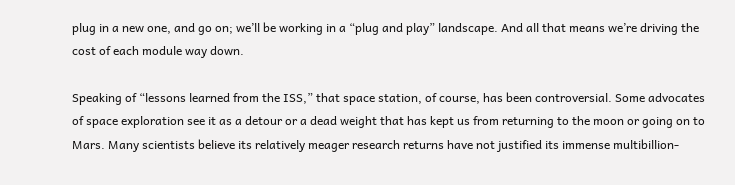plug in a new one, and go on; we’ll be working in a “plug and play” landscape. And all that means we’re driving the cost of each module way down.

Speaking of “lessons learned from the ISS,” that space station, of course, has been controversial. Some advocates of space exploration see it as a detour or a dead weight that has kept us from returning to the moon or going on to Mars. Many scientists believe its relatively meager research returns have not justified its immense multibillion-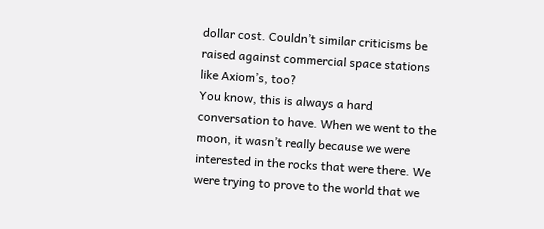dollar cost. Couldn’t similar criticisms be raised against commercial space stations like Axiom’s, too?
You know, this is always a hard conversation to have. When we went to the moon, it wasn’t really because we were interested in the rocks that were there. We were trying to prove to the world that we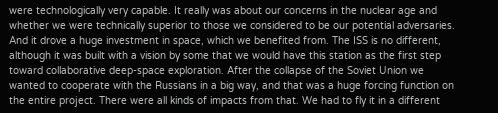were technologically very capable. It really was about our concerns in the nuclear age and whether we were technically superior to those we considered to be our potential adversaries. And it drove a huge investment in space, which we benefited from. The ISS is no different, although it was built with a vision by some that we would have this station as the first step toward collaborative deep-space exploration. After the collapse of the Soviet Union we wanted to cooperate with the Russians in a big way, and that was a huge forcing function on the entire project. There were all kinds of impacts from that. We had to fly it in a different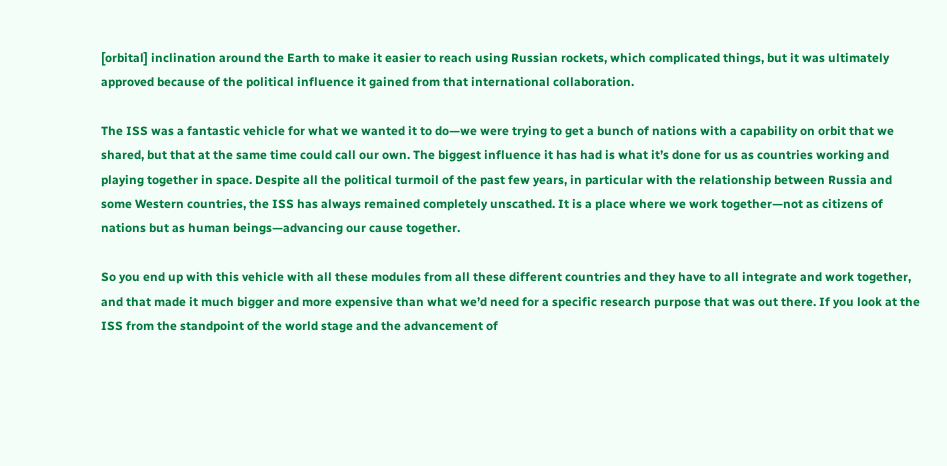[orbital] inclination around the Earth to make it easier to reach using Russian rockets, which complicated things, but it was ultimately approved because of the political influence it gained from that international collaboration.

The ISS was a fantastic vehicle for what we wanted it to do—we were trying to get a bunch of nations with a capability on orbit that we shared, but that at the same time could call our own. The biggest influence it has had is what it’s done for us as countries working and playing together in space. Despite all the political turmoil of the past few years, in particular with the relationship between Russia and some Western countries, the ISS has always remained completely unscathed. It is a place where we work together—not as citizens of nations but as human beings—advancing our cause together.

So you end up with this vehicle with all these modules from all these different countries and they have to all integrate and work together, and that made it much bigger and more expensive than what we’d need for a specific research purpose that was out there. If you look at the ISS from the standpoint of the world stage and the advancement of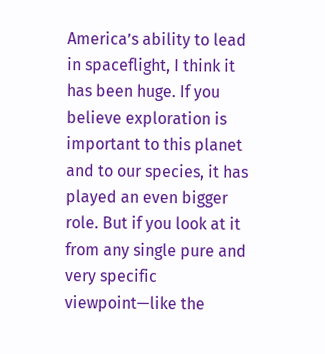America’s ability to lead in spaceflight, I think it has been huge. If you believe exploration is important to this planet and to our species, it has played an even bigger role. But if you look at it from any single pure and very specific viewpoint—like the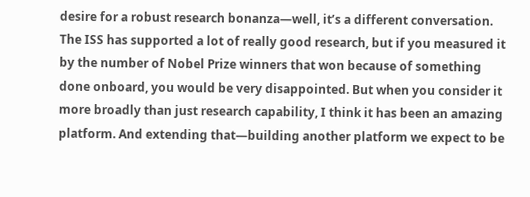desire for a robust research bonanza—well, it’s a different conversation. The ISS has supported a lot of really good research, but if you measured it by the number of Nobel Prize winners that won because of something done onboard, you would be very disappointed. But when you consider it more broadly than just research capability, I think it has been an amazing platform. And extending that—building another platform we expect to be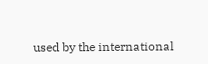used by the international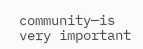community—is very important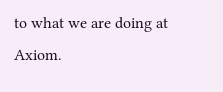to what we are doing at Axiom.